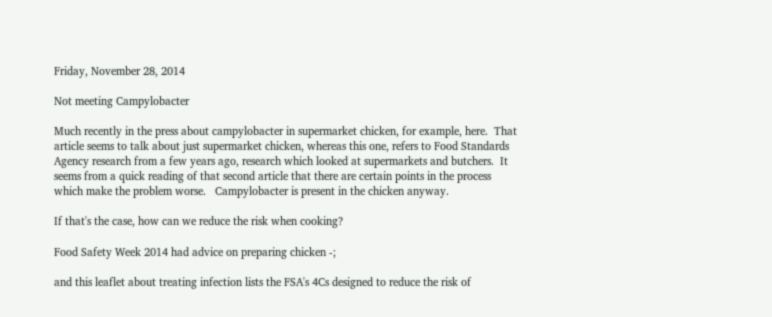Friday, November 28, 2014

Not meeting Campylobacter

Much recently in the press about campylobacter in supermarket chicken, for example, here.  That article seems to talk about just supermarket chicken, whereas this one, refers to Food Standards Agency research from a few years ago, research which looked at supermarkets and butchers.  It seems from a quick reading of that second article that there are certain points in the process which make the problem worse.   Campylobacter is present in the chicken anyway.

If that's the case, how can we reduce the risk when cooking?

Food Safety Week 2014 had advice on preparing chicken -;

and this leaflet about treating infection lists the FSA's 4Cs designed to reduce the risk of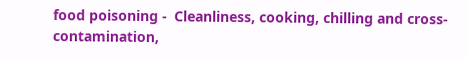food poisoning -  Cleanliness, cooking, chilling and cross-contamination,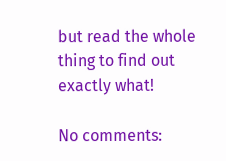but read the whole thing to find out exactly what!

No comments: